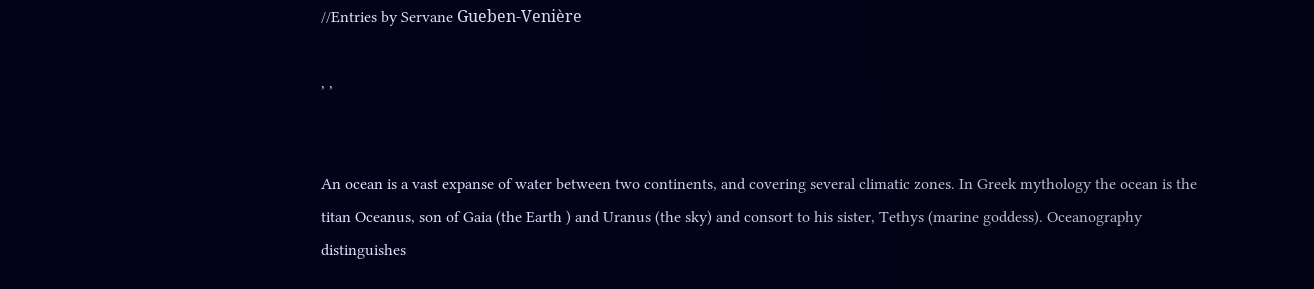//Entries by Servane Gueben-Venière

, ,


An ocean is a vast expanse of water between two continents, and covering several climatic zones. In Greek mythology the ocean is the titan Oceanus, son of Gaia (the Earth ) and Uranus (the sky) and consort to his sister, Tethys (marine goddess). Oceanography distinguishes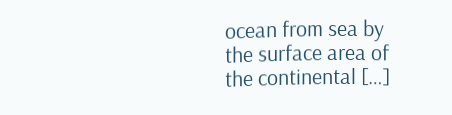ocean from sea by the surface area of the continental […]